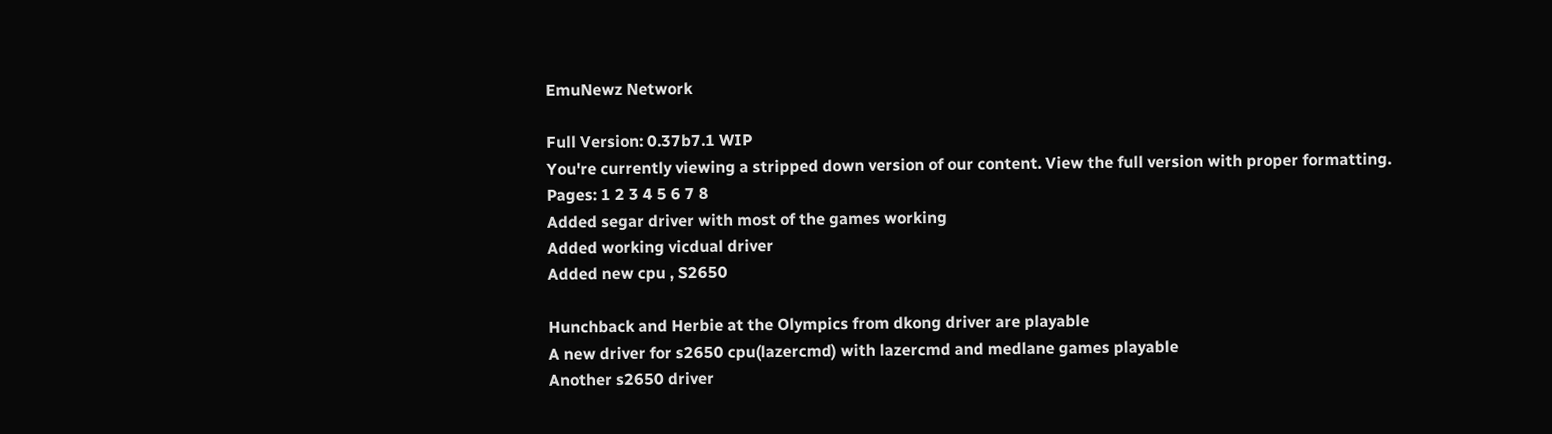EmuNewz Network

Full Version: 0.37b7.1 WIP
You're currently viewing a stripped down version of our content. View the full version with proper formatting.
Pages: 1 2 3 4 5 6 7 8
Added segar driver with most of the games working
Added working vicdual driver
Added new cpu , S2650

Hunchback and Herbie at the Olympics from dkong driver are playable
A new driver for s2650 cpu(lazercmd) with lazercmd and medlane games playable
Another s2650 driver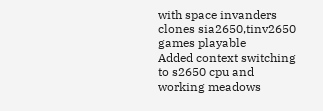with space invanders clones sia2650,tinv2650 games playable
Added context switching to s2650 cpu and working meadows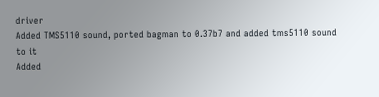driver
Added TMS5110 sound, ported bagman to 0.37b7 and added tms5110 sound to it
Added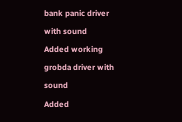bank panic driver with sound
Added working grobda driver with sound
Added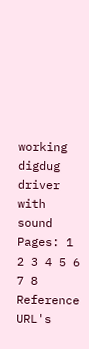working digdug driver with sound
Pages: 1 2 3 4 5 6 7 8
Reference URL's